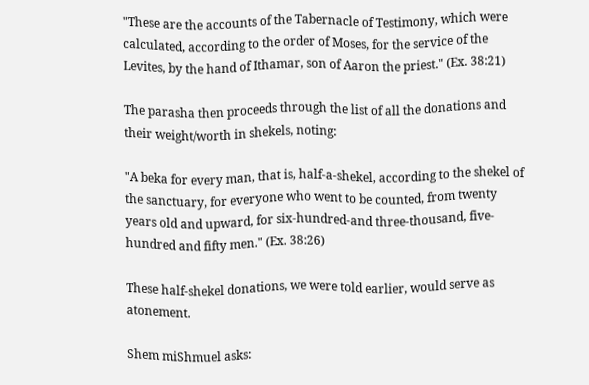"These are the accounts of the Tabernacle of Testimony, which were calculated, according to the order of Moses, for the service of the Levites, by the hand of Ithamar, son of Aaron the priest." (Ex. 38:21)

The parasha then proceeds through the list of all the donations and their weight/worth in shekels, noting:

"A beka for every man, that is, half-a-shekel, according to the shekel of the sanctuary, for everyone who went to be counted, from twenty years old and upward, for six-hundred-and three-thousand, five-hundred and fifty men." (Ex. 38:26)

These half-shekel donations, we were told earlier, would serve as atonement.

Shem miShmuel asks: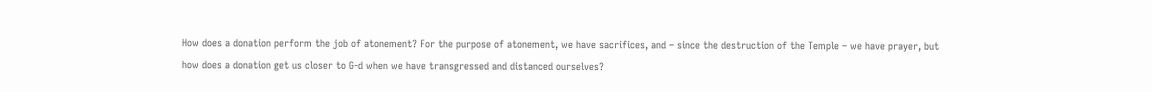How does a donation perform the job of atonement? For the purpose of atonement, we have sacrifices, and – since the destruction of the Temple – we have prayer, but how does a donation get us closer to G‑d when we have transgressed and distanced ourselves?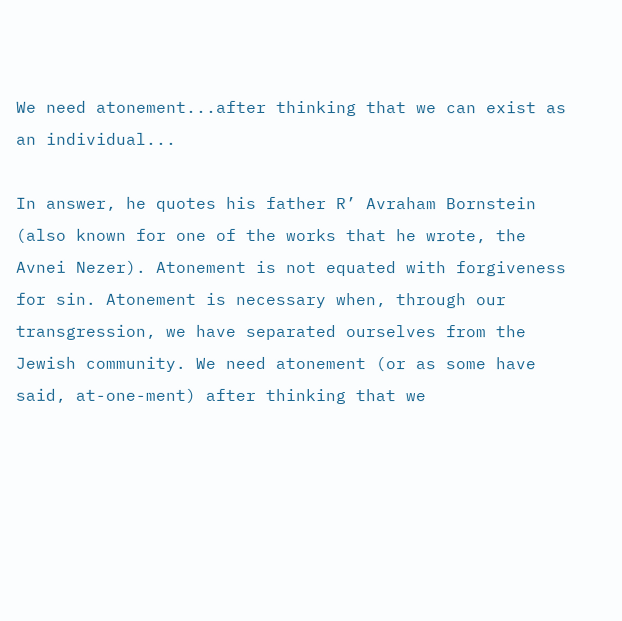We need atonement...after thinking that we can exist as an individual...

In answer, he quotes his father R’ Avraham Bornstein (also known for one of the works that he wrote, the Avnei Nezer). Atonement is not equated with forgiveness for sin. Atonement is necessary when, through our transgression, we have separated ourselves from the Jewish community. We need atonement (or as some have said, at-one-ment) after thinking that we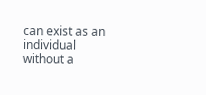can exist as an individual without a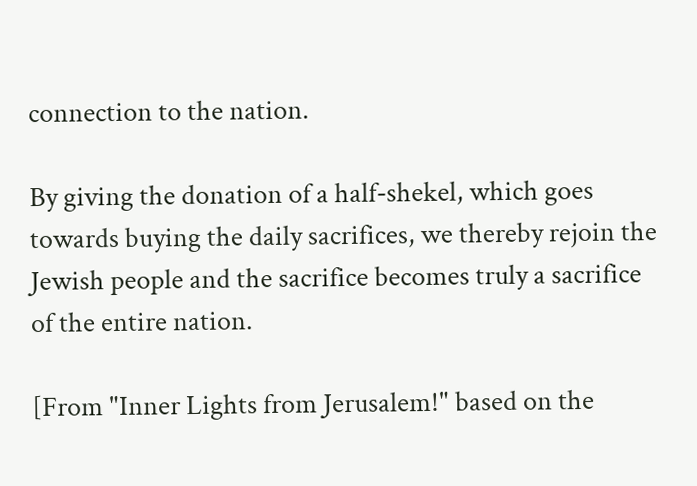connection to the nation.

By giving the donation of a half-shekel, which goes towards buying the daily sacrifices, we thereby rejoin the Jewish people and the sacrifice becomes truly a sacrifice of the entire nation.

[From "Inner Lights from Jerusalem!" based on the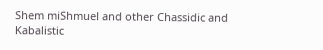Shem miShmuel and other Chassidic and Kabalistic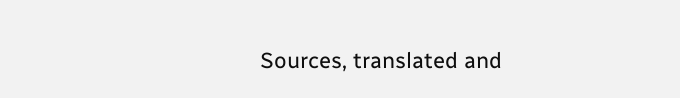Sources, translated and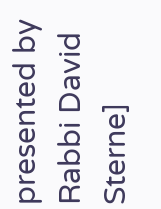presented by Rabbi David Sterne]